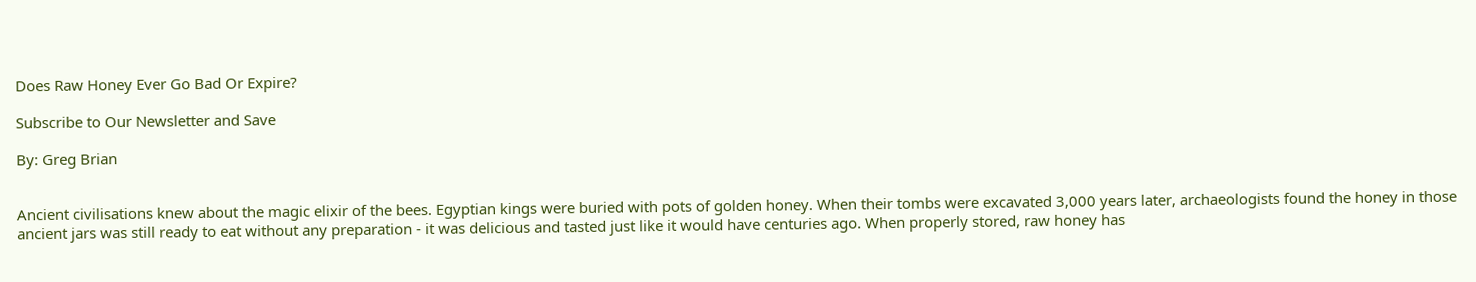Does Raw Honey Ever Go Bad Or Expire?

Subscribe to Our Newsletter and Save

By: Greg Brian


Ancient civilisations knew about the magic elixir of the bees. Egyptian kings were buried with pots of golden honey. When their tombs were excavated 3,000 years later, archaeologists found the honey in those ancient jars was still ready to eat without any preparation - it was delicious and tasted just like it would have centuries ago. When properly stored, raw honey has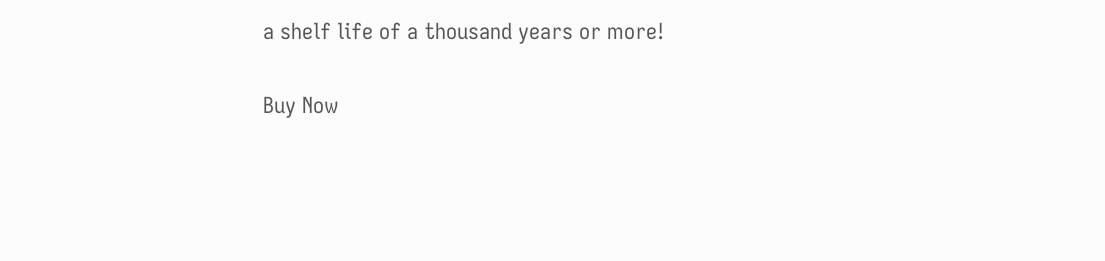a shelf life of a thousand years or more!

Buy Now